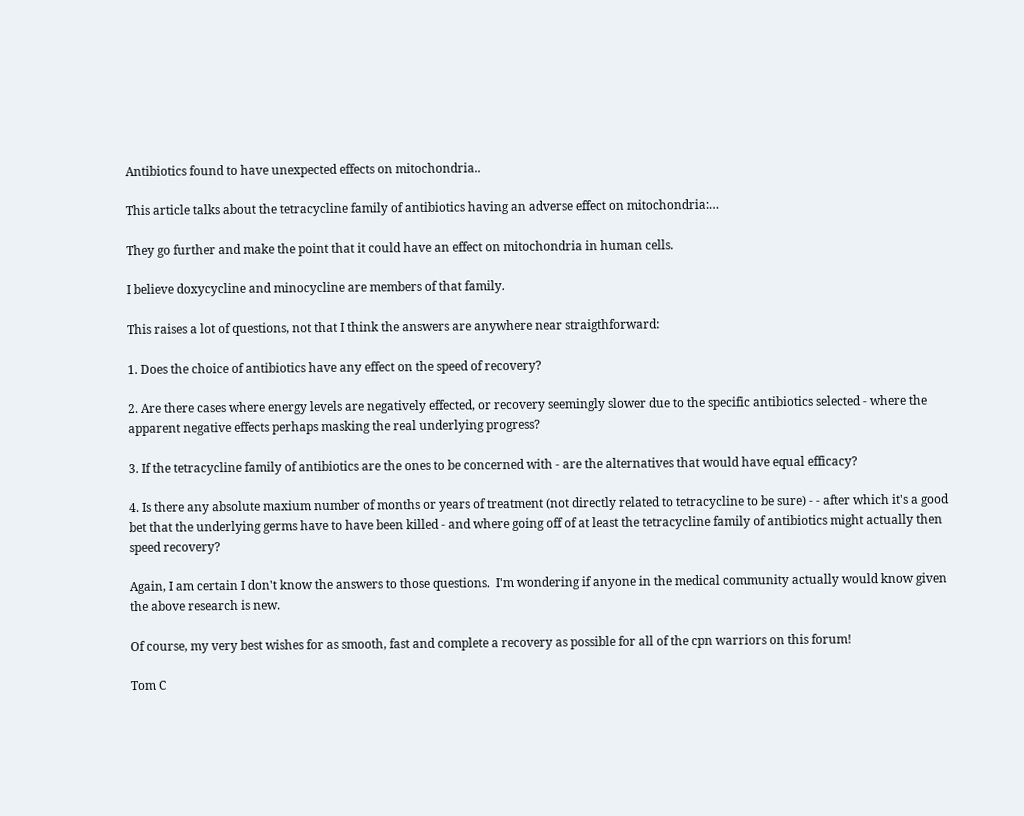Antibiotics found to have unexpected effects on mitochondria..

This article talks about the tetracycline family of antibiotics having an adverse effect on mitochondria:…

They go further and make the point that it could have an effect on mitochondria in human cells.

I believe doxycycline and minocycline are members of that family.

This raises a lot of questions, not that I think the answers are anywhere near straigthforward:

1. Does the choice of antibiotics have any effect on the speed of recovery?

2. Are there cases where energy levels are negatively effected, or recovery seemingly slower due to the specific antibiotics selected - where the apparent negative effects perhaps masking the real underlying progress?

3. If the tetracycline family of antibiotics are the ones to be concerned with - are the alternatives that would have equal efficacy?

4. Is there any absolute maxium number of months or years of treatment (not directly related to tetracycline to be sure) - - after which it's a good bet that the underlying germs have to have been killed - and where going off of at least the tetracycline family of antibiotics might actually then speed recovery?

Again, I am certain I don't know the answers to those questions.  I'm wondering if anyone in the medical community actually would know given the above research is new.

Of course, my very best wishes for as smooth, fast and complete a recovery as possible for all of the cpn warriors on this forum!

Tom C